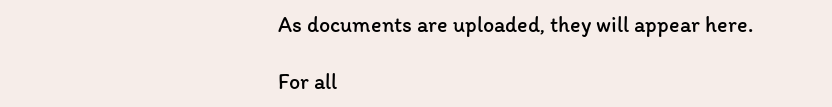As documents are uploaded, they will appear here.

For all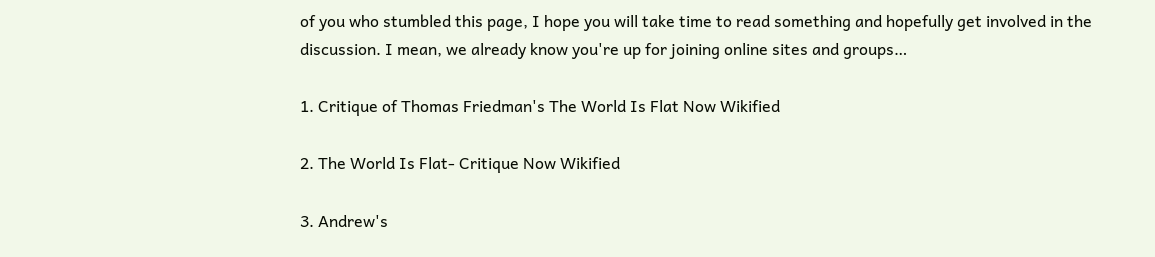of you who stumbled this page, I hope you will take time to read something and hopefully get involved in the discussion. I mean, we already know you're up for joining online sites and groups…

1. Critique of Thomas Friedman's The World Is Flat Now Wikified

2. The World Is Flat- Critique Now Wikified

3. Andrew's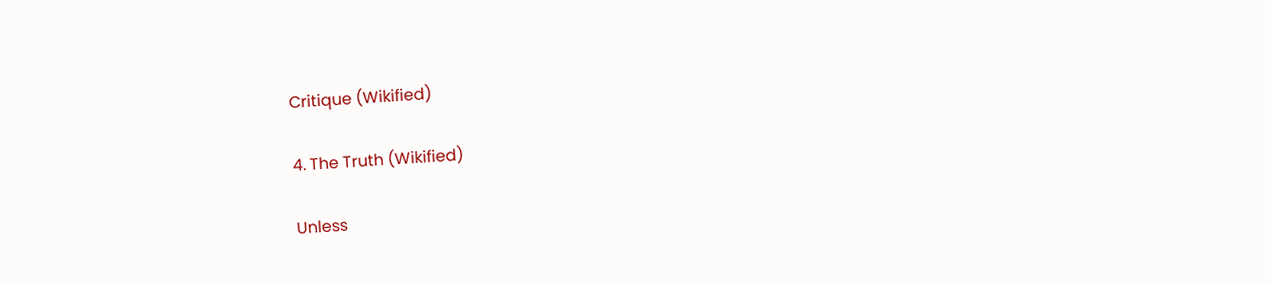Critique (Wikified)

4. The Truth (Wikified)

Unless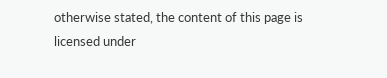otherwise stated, the content of this page is licensed under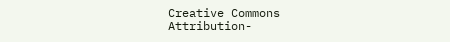Creative Commons Attribution-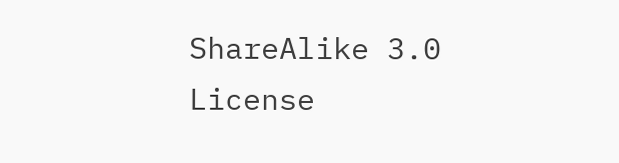ShareAlike 3.0 License